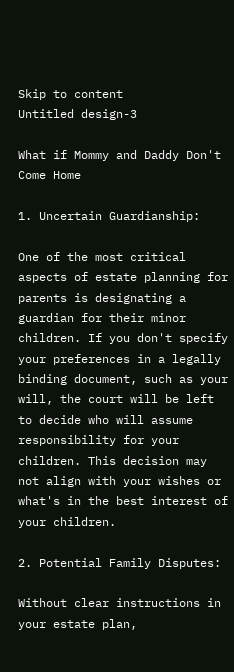Skip to content
Untitled design-3

What if Mommy and Daddy Don't Come Home

1. Uncertain Guardianship:

One of the most critical aspects of estate planning for parents is designating a guardian for their minor children. If you don't specify your preferences in a legally binding document, such as your will, the court will be left to decide who will assume responsibility for your children. This decision may not align with your wishes or what's in the best interest of your children.

2. Potential Family Disputes:

Without clear instructions in your estate plan,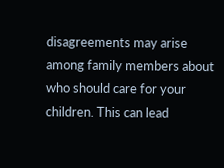disagreements may arise among family members about who should care for your children. This can lead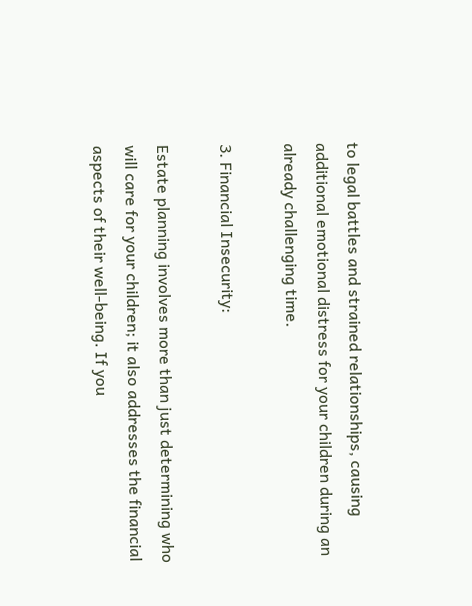to legal battles and strained relationships, causing additional emotional distress for your children during an already challenging time.

3. Financial Insecurity:

Estate planning involves more than just determining who will care for your children; it also addresses the financial aspects of their well-being. If you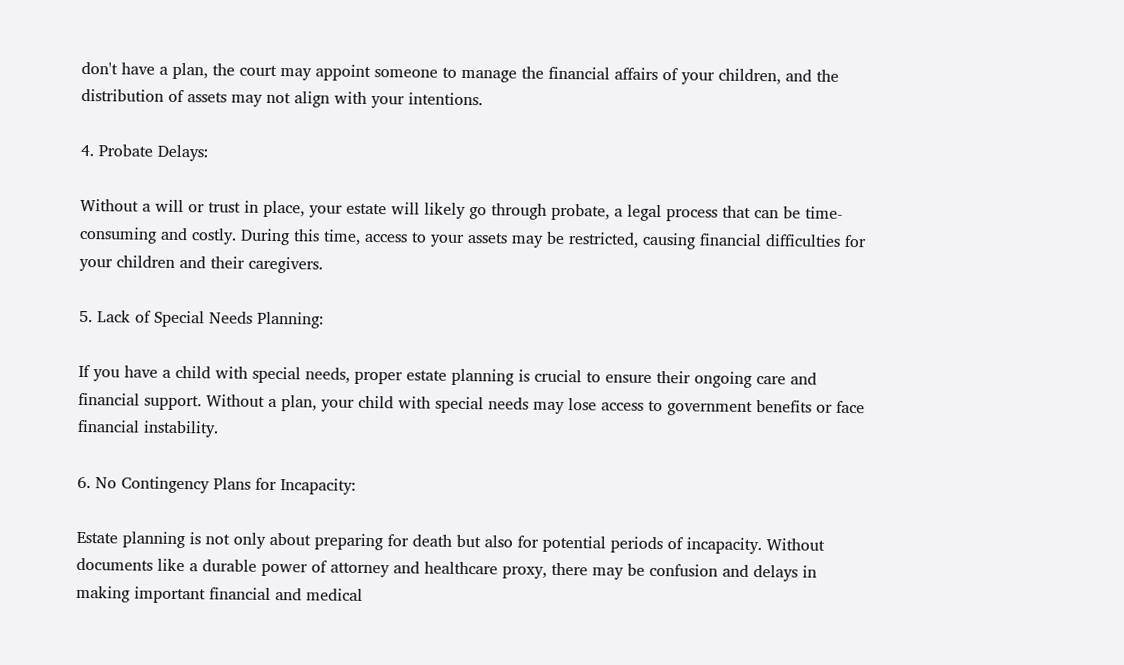don't have a plan, the court may appoint someone to manage the financial affairs of your children, and the distribution of assets may not align with your intentions.

4. Probate Delays:

Without a will or trust in place, your estate will likely go through probate, a legal process that can be time-consuming and costly. During this time, access to your assets may be restricted, causing financial difficulties for your children and their caregivers.

5. Lack of Special Needs Planning:

If you have a child with special needs, proper estate planning is crucial to ensure their ongoing care and financial support. Without a plan, your child with special needs may lose access to government benefits or face financial instability.

6. No Contingency Plans for Incapacity:

Estate planning is not only about preparing for death but also for potential periods of incapacity. Without documents like a durable power of attorney and healthcare proxy, there may be confusion and delays in making important financial and medical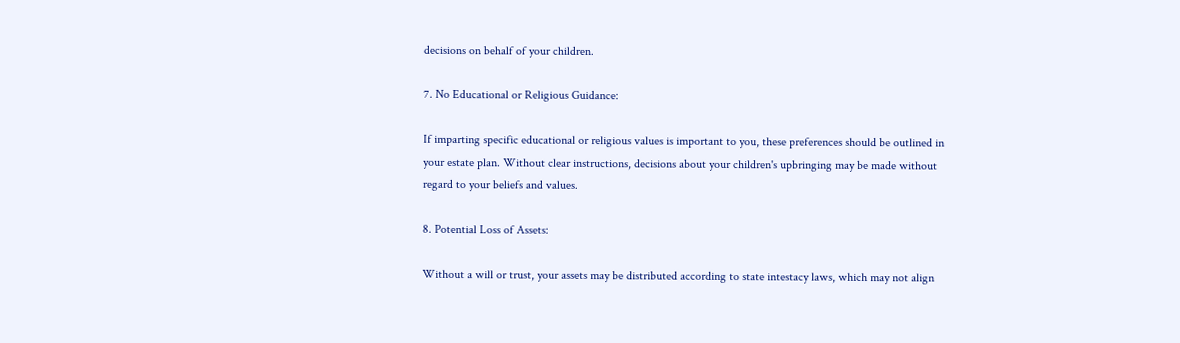decisions on behalf of your children.

7. No Educational or Religious Guidance:

If imparting specific educational or religious values is important to you, these preferences should be outlined in your estate plan. Without clear instructions, decisions about your children's upbringing may be made without regard to your beliefs and values.

8. Potential Loss of Assets:

Without a will or trust, your assets may be distributed according to state intestacy laws, which may not align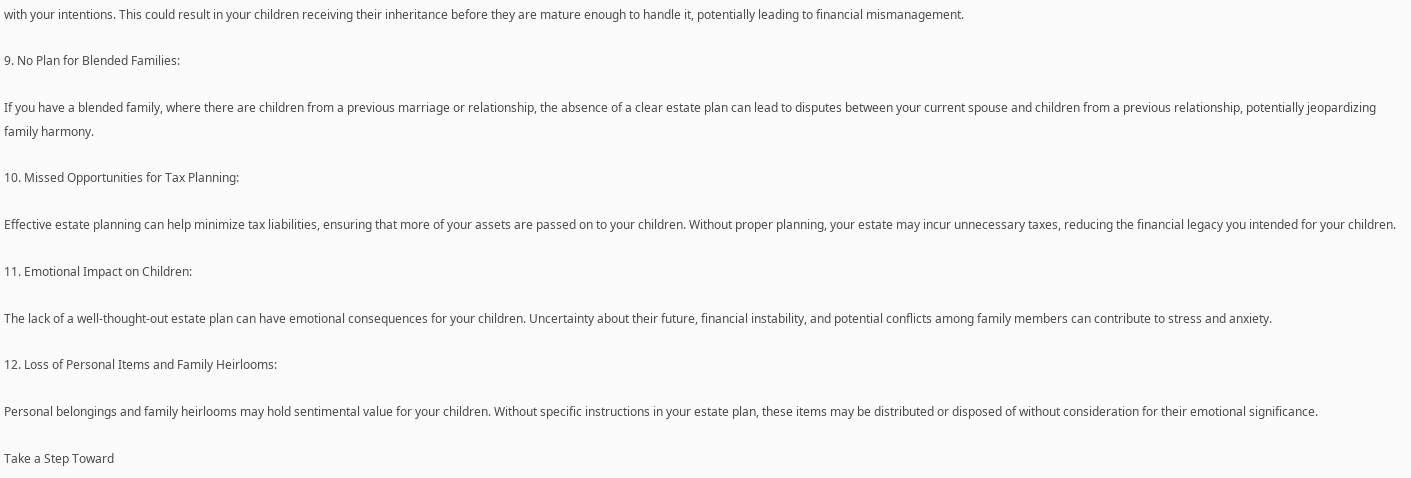with your intentions. This could result in your children receiving their inheritance before they are mature enough to handle it, potentially leading to financial mismanagement.

9. No Plan for Blended Families:

If you have a blended family, where there are children from a previous marriage or relationship, the absence of a clear estate plan can lead to disputes between your current spouse and children from a previous relationship, potentially jeopardizing family harmony.

10. Missed Opportunities for Tax Planning:

Effective estate planning can help minimize tax liabilities, ensuring that more of your assets are passed on to your children. Without proper planning, your estate may incur unnecessary taxes, reducing the financial legacy you intended for your children.

11. Emotional Impact on Children:

The lack of a well-thought-out estate plan can have emotional consequences for your children. Uncertainty about their future, financial instability, and potential conflicts among family members can contribute to stress and anxiety.

12. Loss of Personal Items and Family Heirlooms:

Personal belongings and family heirlooms may hold sentimental value for your children. Without specific instructions in your estate plan, these items may be distributed or disposed of without consideration for their emotional significance.

Take a Step Toward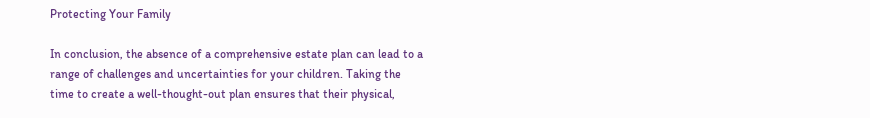Protecting Your Family

In conclusion, the absence of a comprehensive estate plan can lead to a range of challenges and uncertainties for your children. Taking the time to create a well-thought-out plan ensures that their physical,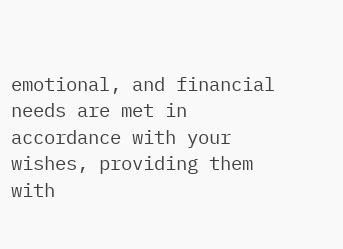emotional, and financial needs are met in accordance with your wishes, providing them with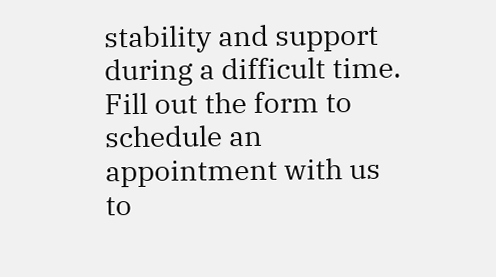stability and support during a difficult time. Fill out the form to schedule an appointment with us to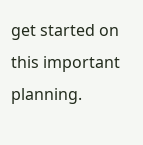get started on this important planning.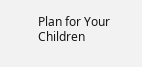Plan for Your Children